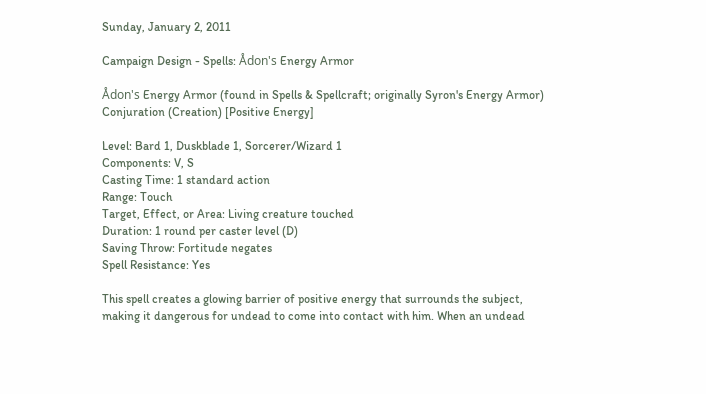Sunday, January 2, 2011

Campaign Design - Spells: Ådon's Energy Armor

Ådon's Energy Armor (found in Spells & Spellcraft; originally Syron's Energy Armor)
Conjuration (Creation) [Positive Energy]

Level: Bard 1, Duskblade 1, Sorcerer/Wizard 1
Components: V, S
Casting Time: 1 standard action
Range: Touch
Target, Effect, or Area: Living creature touched
Duration: 1 round per caster level (D)
Saving Throw: Fortitude negates
Spell Resistance: Yes

This spell creates a glowing barrier of positive energy that surrounds the subject, making it dangerous for undead to come into contact with him. When an undead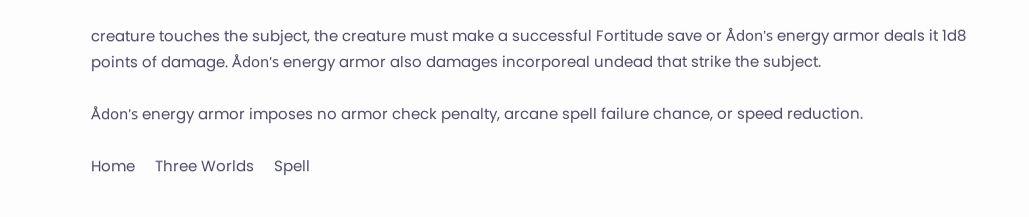creature touches the subject, the creature must make a successful Fortitude save or Ådon's energy armor deals it 1d8 points of damage. Ådon's energy armor also damages incorporeal undead that strike the subject.

Ådon's energy armor imposes no armor check penalty, arcane spell failure chance, or speed reduction.

Home     Three Worlds     Spell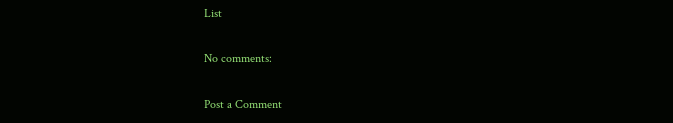List

No comments:

Post a Comment